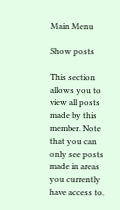Main Menu

Show posts

This section allows you to view all posts made by this member. Note that you can only see posts made in areas you currently have access to.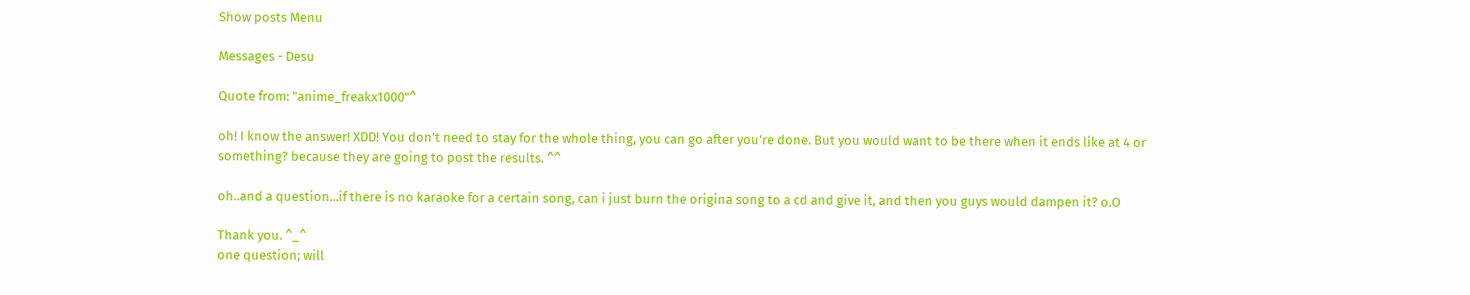Show posts Menu

Messages - Desu

Quote from: "anime_freakx1000"^

oh! I know the answer! XDD! You don't need to stay for the whole thing, you can go after you're done. But you would want to be there when it ends like at 4 or something? because they are going to post the results. ^^

oh..and a question...if there is no karaoke for a certain song, can i just burn the origina song to a cd and give it, and then you guys would dampen it? o.O

Thank you. ^_^
one question; will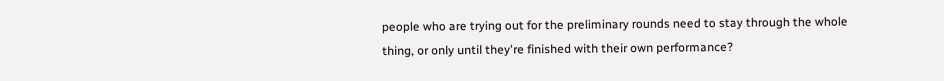people who are trying out for the preliminary rounds need to stay through the whole thing, or only until they're finished with their own performance?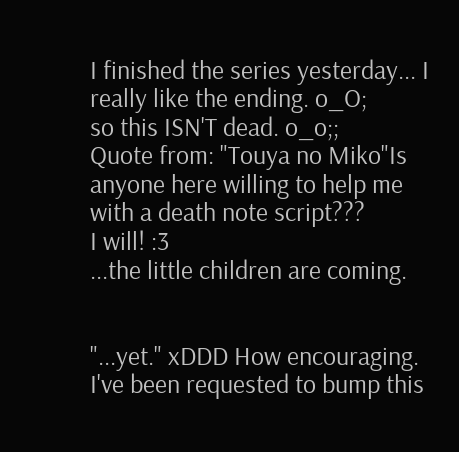I finished the series yesterday... I really like the ending. o_O;
so this ISN'T dead. o_o;;
Quote from: "Touya no Miko"Is anyone here willing to help me with a death note script???
I will! :3
...the little children are coming.


"...yet." xDDD How encouraging.
I've been requested to bump this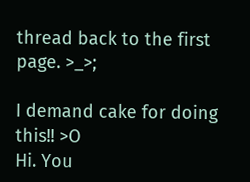thread back to the first page. >_>;

I demand cake for doing this!! >O
Hi. You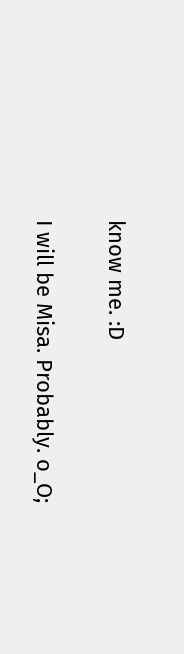know me. :D

I will be Misa. Probably. o_O;